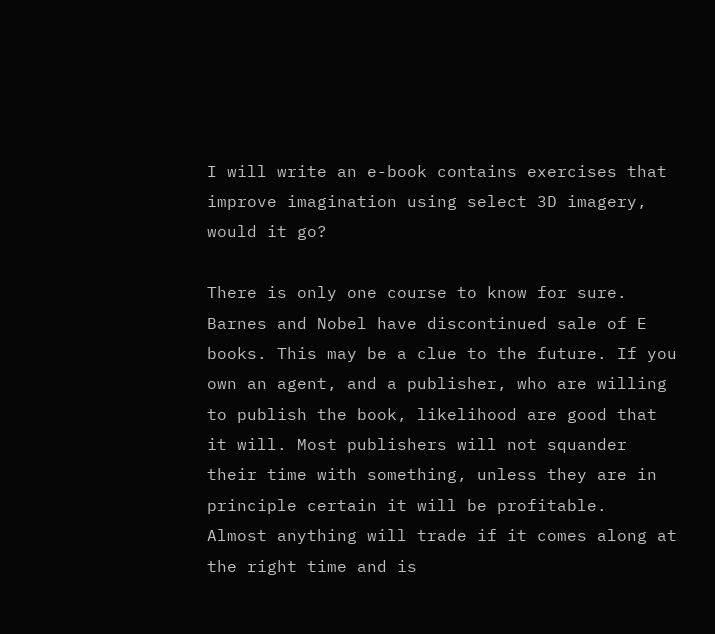I will write an e-book contains exercises that improve imagination using select 3D imagery, would it go?

There is only one course to know for sure. Barnes and Nobel have discontinued sale of E books. This may be a clue to the future. If you own an agent, and a publisher, who are willing to publish the book, likelihood are good that it will. Most publishers will not squander their time with something, unless they are in principle certain it will be profitable.
Almost anything will trade if it comes along at the right time and is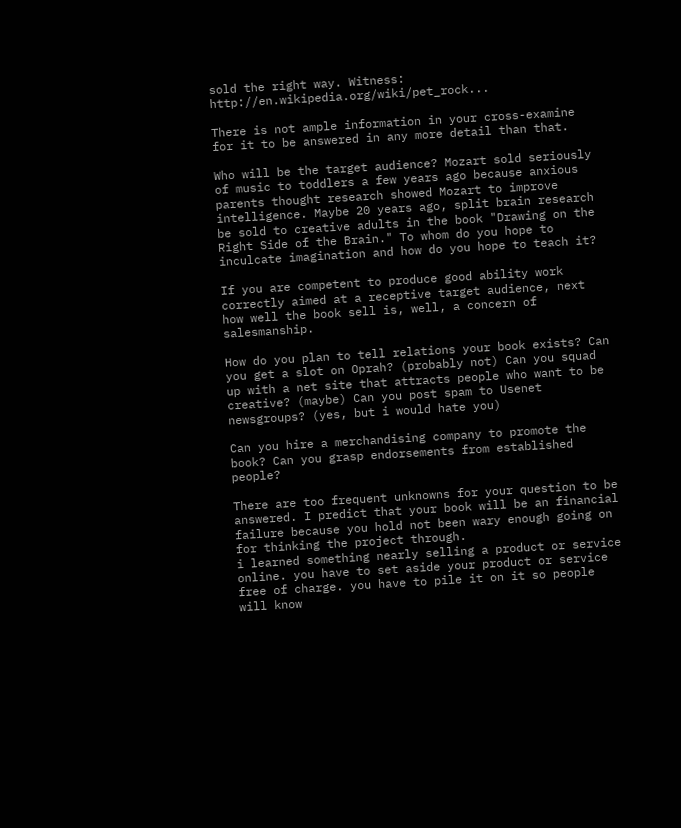sold the right way. Witness: http://en.wikipedia.org/wiki/pet_rock...

There is not ample information in your cross-examine for it to be answered in any more detail than that.

Who will be the target audience? Mozart sold seriously of music to toddlers a few years ago because anxious parents thought research showed Mozart to improve intelligence. Maybe 20 years ago, split brain research be sold to creative adults in the book "Drawing on the Right Side of the Brain." To whom do you hope to inculcate imagination and how do you hope to teach it?

If you are competent to produce good ability work correctly aimed at a receptive target audience, next how well the book sell is, well, a concern of salesmanship.

How do you plan to tell relations your book exists? Can you get a slot on Oprah? (probably not) Can you squad up with a net site that attracts people who want to be creative? (maybe) Can you post spam to Usenet newsgroups? (yes, but i would hate you)

Can you hire a merchandising company to promote the book? Can you grasp endorsements from established people?

There are too frequent unknowns for your question to be answered. I predict that your book will be an financial failure because you hold not been wary enough going on for thinking the project through.
i learned something nearly selling a product or service online. you have to set aside your product or service free of charge. you have to pile it on it so people will know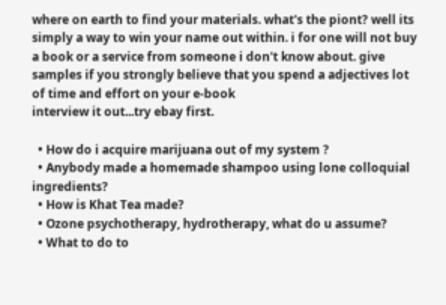where on earth to find your materials. what's the piont? well its simply a way to win your name out within. i for one will not buy a book or a service from someone i don't know about. give samples if you strongly believe that you spend a adjectives lot of time and effort on your e-book
interview it out...try ebay first.

  • How do i acquire marijuana out of my system ?
  • Anybody made a homemade shampoo using lone colloquial ingredients?
  • How is Khat Tea made?
  • Ozone psychotherapy, hydrotherapy, what do u assume?
  • What to do to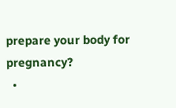prepare your body for pregnancy?
  •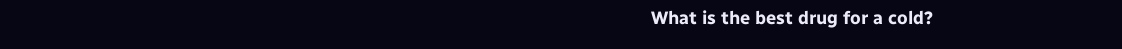What is the best drug for a cold?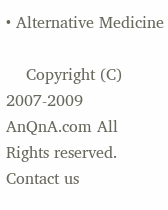• Alternative Medicine

    Copyright (C) 2007-2009 AnQnA.com All Rights reserved.     Contact us